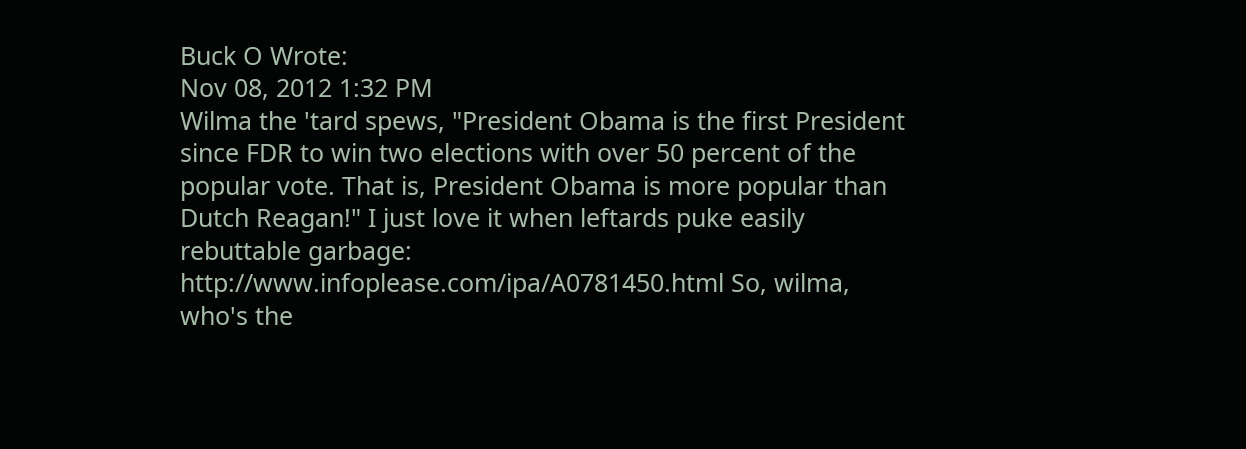Buck O Wrote:
Nov 08, 2012 1:32 PM
Wilma the 'tard spews, "President Obama is the first President since FDR to win two elections with over 50 percent of the popular vote. That is, President Obama is more popular than Dutch Reagan!" I just love it when leftards puke easily rebuttable garbage: http://www.infoplease.com/ipa/A0781450.html So, wilma, who's the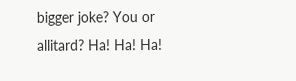bigger joke? You or allitard? Ha! Ha! Ha!